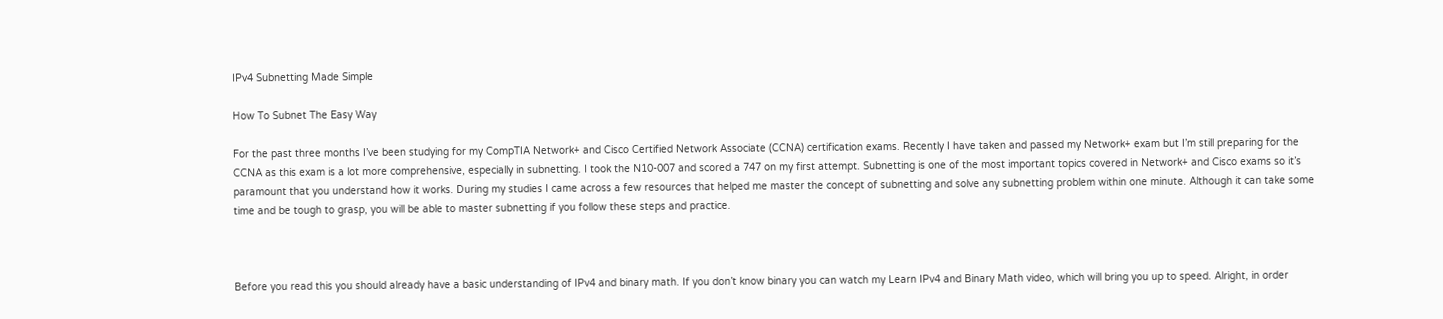IPv4 Subnetting Made Simple

How To Subnet The Easy Way

For the past three months I’ve been studying for my CompTIA Network+ and Cisco Certified Network Associate (CCNA) certification exams. Recently I have taken and passed my Network+ exam but I’m still preparing for the CCNA as this exam is a lot more comprehensive, especially in subnetting. I took the N10-007 and scored a 747 on my first attempt. Subnetting is one of the most important topics covered in Network+ and Cisco exams so it’s paramount that you understand how it works. During my studies I came across a few resources that helped me master the concept of subnetting and solve any subnetting problem within one minute. Although it can take some time and be tough to grasp, you will be able to master subnetting if you follow these steps and practice.



Before you read this you should already have a basic understanding of IPv4 and binary math. If you don’t know binary you can watch my Learn IPv4 and Binary Math video, which will bring you up to speed. Alright, in order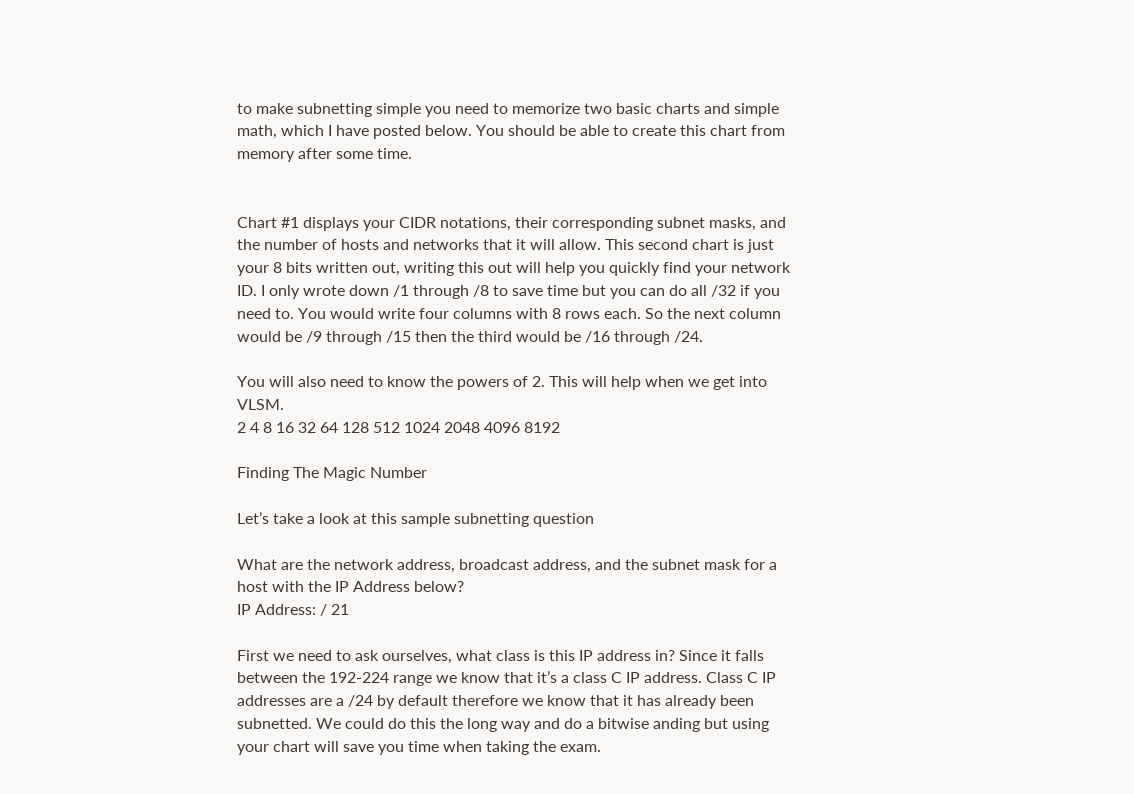to make subnetting simple you need to memorize two basic charts and simple math, which I have posted below. You should be able to create this chart from memory after some time.


Chart #1 displays your CIDR notations, their corresponding subnet masks, and the number of hosts and networks that it will allow. This second chart is just your 8 bits written out, writing this out will help you quickly find your network ID. I only wrote down /1 through /8 to save time but you can do all /32 if you need to. You would write four columns with 8 rows each. So the next column would be /9 through /15 then the third would be /16 through /24.

You will also need to know the powers of 2. This will help when we get into VLSM.
2 4 8 16 32 64 128 512 1024 2048 4096 8192

Finding The Magic Number

Let’s take a look at this sample subnetting question

What are the network address, broadcast address, and the subnet mask for a host with the IP Address below?
IP Address: / 21

First we need to ask ourselves, what class is this IP address in? Since it falls between the 192-224 range we know that it’s a class C IP address. Class C IP addresses are a /24 by default therefore we know that it has already been subnetted. We could do this the long way and do a bitwise anding but using your chart will save you time when taking the exam.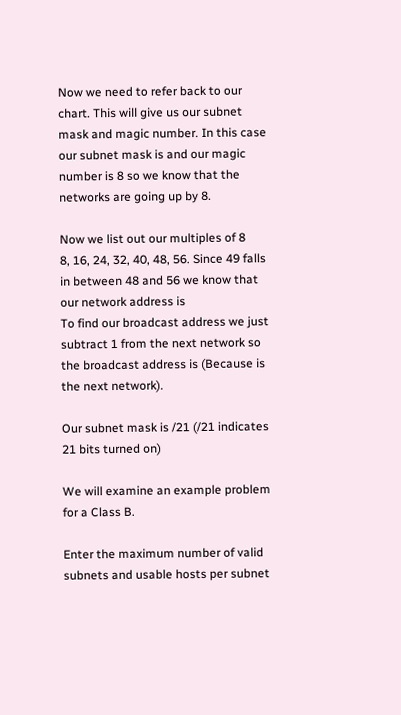Now we need to refer back to our chart. This will give us our subnet mask and magic number. In this case our subnet mask is and our magic number is 8 so we know that the networks are going up by 8.

Now we list out our multiples of 8
8, 16, 24, 32, 40, 48, 56. Since 49 falls in between 48 and 56 we know that our network address is
To find our broadcast address we just subtract 1 from the next network so the broadcast address is (Because is the next network).

Our subnet mask is /21 (/21 indicates 21 bits turned on)

We will examine an example problem for a Class B.

Enter the maximum number of valid subnets and usable hosts per subnet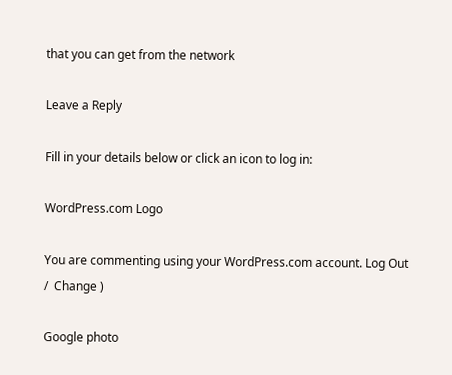that you can get from the network

Leave a Reply

Fill in your details below or click an icon to log in:

WordPress.com Logo

You are commenting using your WordPress.com account. Log Out /  Change )

Google photo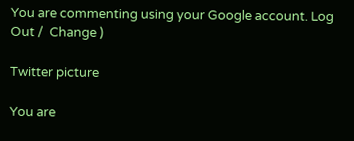You are commenting using your Google account. Log Out /  Change )

Twitter picture

You are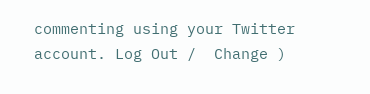commenting using your Twitter account. Log Out /  Change )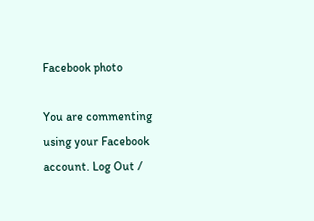Facebook photo

You are commenting using your Facebook account. Log Out /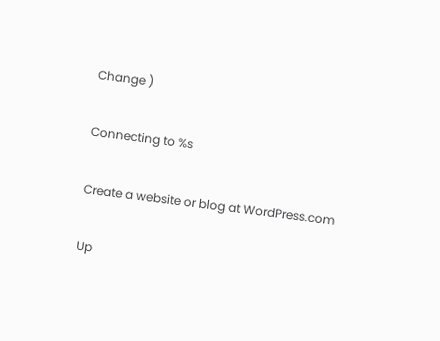Change )

Connecting to %s

Create a website or blog at WordPress.com

Up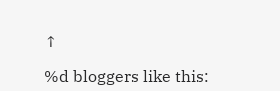↑

%d bloggers like this: